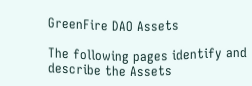GreenFire DAO Assets

The following pages identify and describe the Assets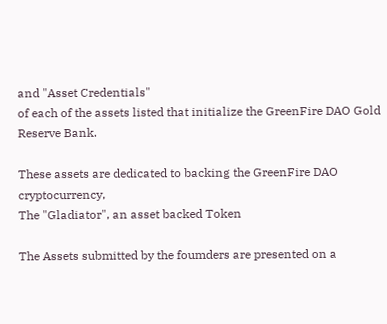and "Asset Credentials"
of each of the assets listed that initialize the GreenFire DAO Gold Reserve Bank.

These assets are dedicated to backing the GreenFire DAO cryptocurrency,
The "Gladiator", an asset backed Token

The Assets submitted by the foumders are presented on a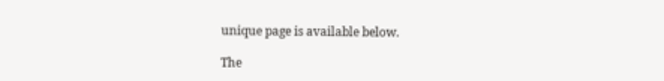unique page is available below.

The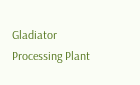Gladiator Processing Plant